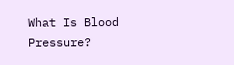What Is Blood Pressure?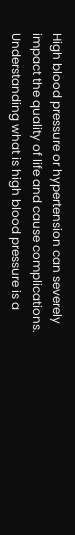High blood pressure or hypertension can severely impact the quality of life and cause complications. Understanding what is high blood pressure is a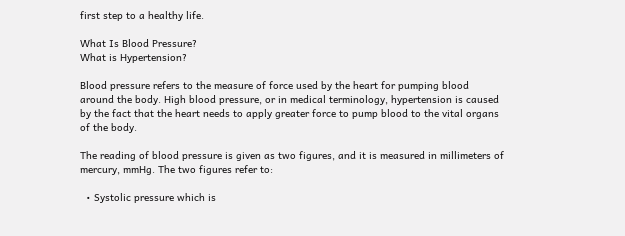first step to a healthy life.

What Is Blood Pressure?
What is Hypertension?

Blood pressure refers to the measure of force used by the heart for pumping blood around the body. High blood pressure, or in medical terminology, hypertension is caused by the fact that the heart needs to apply greater force to pump blood to the vital organs of the body.

The reading of blood pressure is given as two figures, and it is measured in millimeters of mercury, mmHg. The two figures refer to:

  • Systolic pressure which is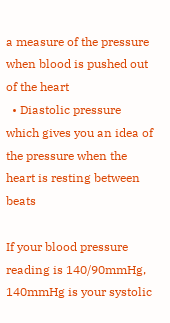a measure of the pressure when blood is pushed out of the heart
  • Diastolic pressure which gives you an idea of the pressure when the heart is resting between beats

If your blood pressure reading is 140/90mmHg, 140mmHg is your systolic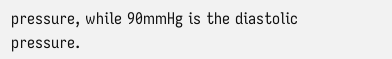pressure, while 90mmHg is the diastolic pressure.